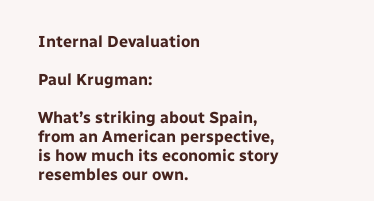Internal Devaluation

Paul Krugman:

What’s striking about Spain, from an American perspective, is how much its economic story resembles our own.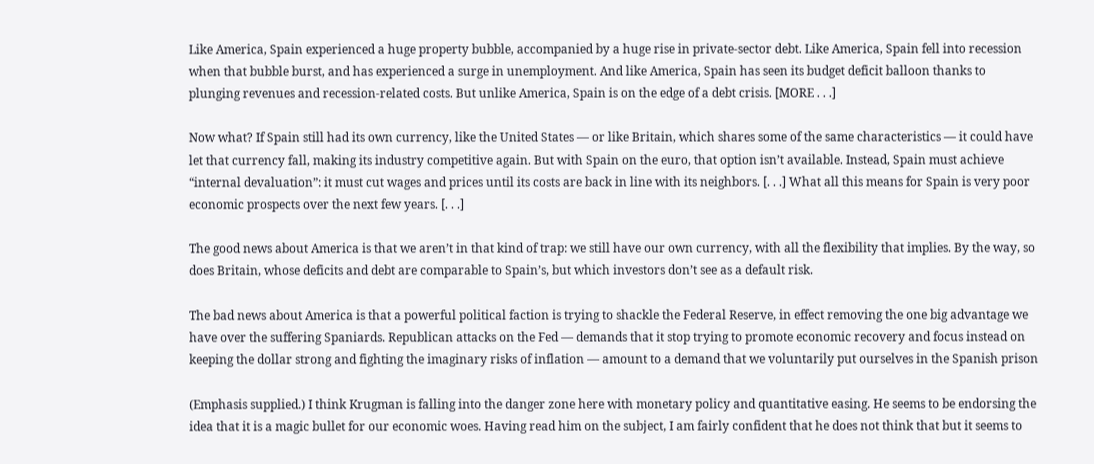Like America, Spain experienced a huge property bubble, accompanied by a huge rise in private-sector debt. Like America, Spain fell into recession when that bubble burst, and has experienced a surge in unemployment. And like America, Spain has seen its budget deficit balloon thanks to plunging revenues and recession-related costs. But unlike America, Spain is on the edge of a debt crisis. [MORE . . .]

Now what? If Spain still had its own currency, like the United States — or like Britain, which shares some of the same characteristics — it could have let that currency fall, making its industry competitive again. But with Spain on the euro, that option isn’t available. Instead, Spain must achieve “internal devaluation”: it must cut wages and prices until its costs are back in line with its neighbors. [. . .] What all this means for Spain is very poor economic prospects over the next few years. [. . .]

The good news about America is that we aren’t in that kind of trap: we still have our own currency, with all the flexibility that implies. By the way, so does Britain, whose deficits and debt are comparable to Spain’s, but which investors don’t see as a default risk.

The bad news about America is that a powerful political faction is trying to shackle the Federal Reserve, in effect removing the one big advantage we have over the suffering Spaniards. Republican attacks on the Fed — demands that it stop trying to promote economic recovery and focus instead on keeping the dollar strong and fighting the imaginary risks of inflation — amount to a demand that we voluntarily put ourselves in the Spanish prison

(Emphasis supplied.) I think Krugman is falling into the danger zone here with monetary policy and quantitative easing. He seems to be endorsing the idea that it is a magic bullet for our economic woes. Having read him on the subject, I am fairly confident that he does not think that but it seems to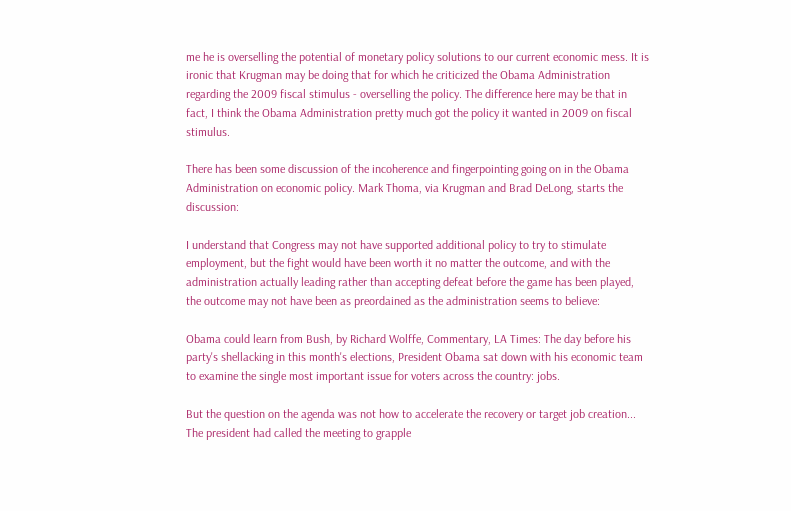me he is overselling the potential of monetary policy solutions to our current economic mess. It is ironic that Krugman may be doing that for which he criticized the Obama Administration regarding the 2009 fiscal stimulus - overselling the policy. The difference here may be that in fact, I think the Obama Administration pretty much got the policy it wanted in 2009 on fiscal stimulus.

There has been some discussion of the incoherence and fingerpointing going on in the Obama Administration on economic policy. Mark Thoma, via Krugman and Brad DeLong, starts the discussion:

I understand that Congress may not have supported additional policy to try to stimulate employment, but the fight would have been worth it no matter the outcome, and with the administration actually leading rather than accepting defeat before the game has been played, the outcome may not have been as preordained as the administration seems to believe:

Obama could learn from Bush, by Richard Wolffe, Commentary, LA Times: The day before his party's shellacking in this month's elections, President Obama sat down with his economic team to examine the single most important issue for voters across the country: jobs.

But the question on the agenda was not how to accelerate the recovery or target job creation... The president had called the meeting to grapple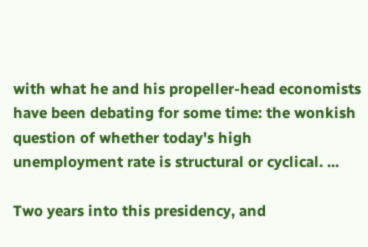with what he and his propeller-head economists have been debating for some time: the wonkish question of whether today's high unemployment rate is structural or cyclical. ...

Two years into this presidency, and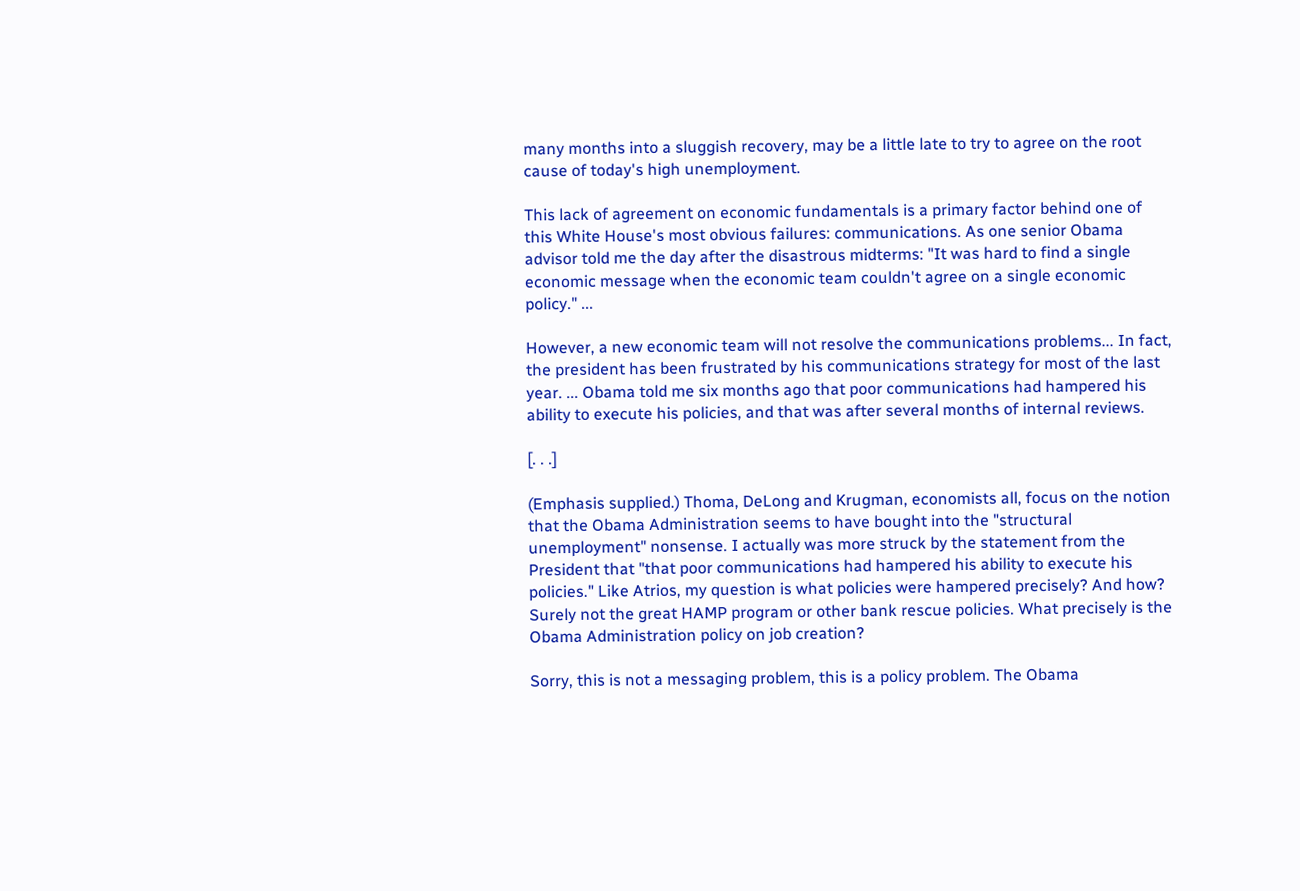many months into a sluggish recovery, may be a little late to try to agree on the root cause of today's high unemployment.

This lack of agreement on economic fundamentals is a primary factor behind one of this White House's most obvious failures: communications. As one senior Obama advisor told me the day after the disastrous midterms: "It was hard to find a single economic message when the economic team couldn't agree on a single economic policy." ...

However, a new economic team will not resolve the communications problems... In fact, the president has been frustrated by his communications strategy for most of the last year. ... Obama told me six months ago that poor communications had hampered his ability to execute his policies, and that was after several months of internal reviews.

[. . .]

(Emphasis supplied.) Thoma, DeLong and Krugman, economists all, focus on the notion that the Obama Administration seems to have bought into the "structural unemployment" nonsense. I actually was more struck by the statement from the President that "that poor communications had hampered his ability to execute his policies." Like Atrios, my question is what policies were hampered precisely? And how? Surely not the great HAMP program or other bank rescue policies. What precisely is the Obama Administration policy on job creation?

Sorry, this is not a messaging problem, this is a policy problem. The Obama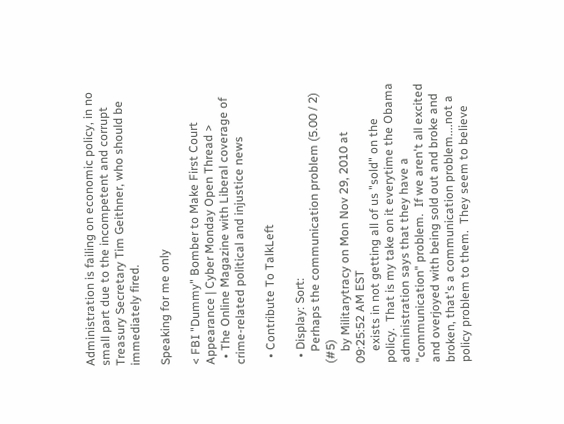Administration is failing on economic policy, in no small part due to the incompetent and corrupt Treasury Secretary Tim Geithner, who should be immediately fired.

Speaking for me only

< FBI "Dummy" Bomber to Make First Court Appearance | Cyber Monday Open Thread >
  • The Online Magazine with Liberal coverage of crime-related political and injustice news

  • Contribute To TalkLeft

  • Display: Sort:
    Perhaps the communication problem (5.00 / 2) (#5)
    by Militarytracy on Mon Nov 29, 2010 at 09:25:52 AM EST
    exists in not getting all of us "sold" on the policy.  That is my take on it everytime the Obama administration says that they have a "communication" problem.  If we aren't all excited and overjoyed with being sold out and broke and broken, that's a communication problem....not a policy problem to them.  They seem to believe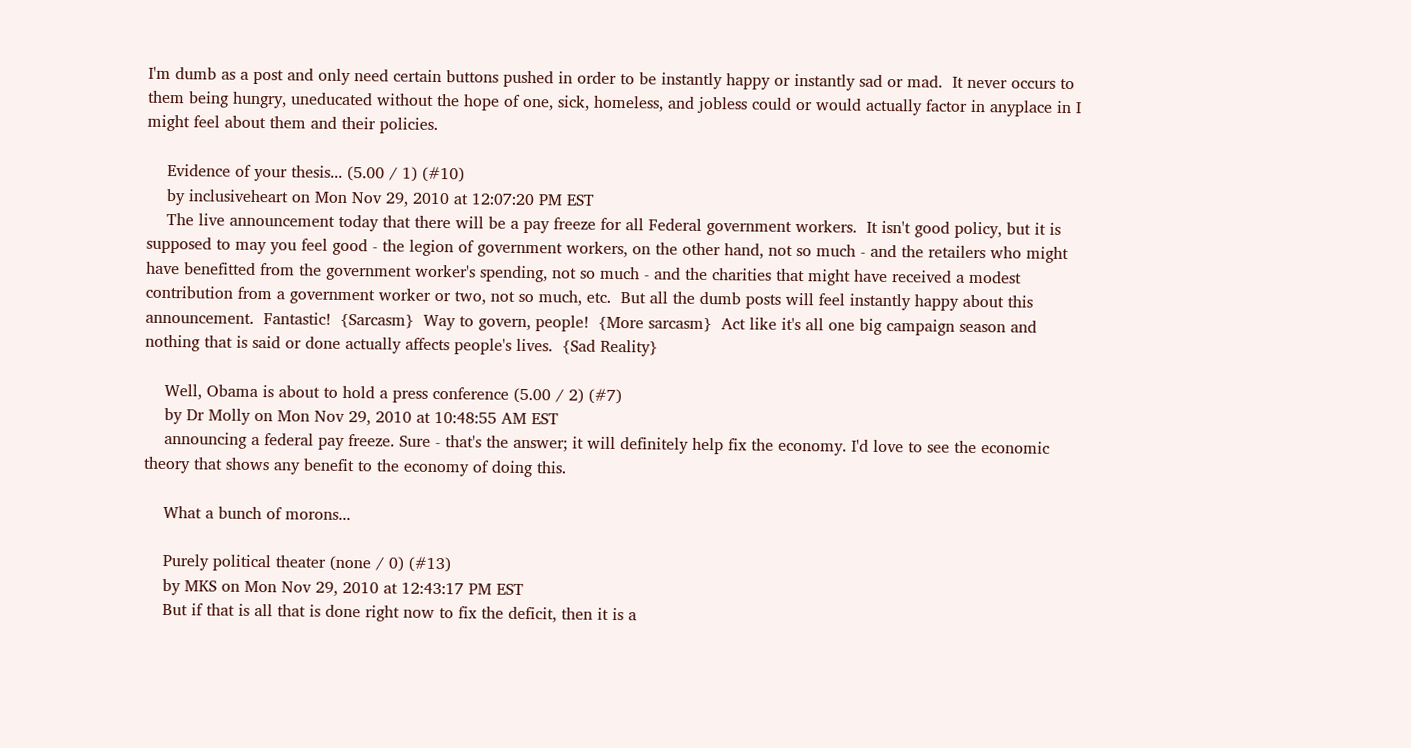I'm dumb as a post and only need certain buttons pushed in order to be instantly happy or instantly sad or mad.  It never occurs to them being hungry, uneducated without the hope of one, sick, homeless, and jobless could or would actually factor in anyplace in I might feel about them and their policies.

    Evidence of your thesis... (5.00 / 1) (#10)
    by inclusiveheart on Mon Nov 29, 2010 at 12:07:20 PM EST
    The live announcement today that there will be a pay freeze for all Federal government workers.  It isn't good policy, but it is supposed to may you feel good - the legion of government workers, on the other hand, not so much - and the retailers who might have benefitted from the government worker's spending, not so much - and the charities that might have received a modest contribution from a government worker or two, not so much, etc.  But all the dumb posts will feel instantly happy about this announcement.  Fantastic!  {Sarcasm}  Way to govern, people!  {More sarcasm}  Act like it's all one big campaign season and nothing that is said or done actually affects people's lives.  {Sad Reality}

    Well, Obama is about to hold a press conference (5.00 / 2) (#7)
    by Dr Molly on Mon Nov 29, 2010 at 10:48:55 AM EST
    announcing a federal pay freeze. Sure - that's the answer; it will definitely help fix the economy. I'd love to see the economic theory that shows any benefit to the economy of doing this.

    What a bunch of morons...

    Purely political theater (none / 0) (#13)
    by MKS on Mon Nov 29, 2010 at 12:43:17 PM EST
    But if that is all that is done right now to fix the deficit, then it is a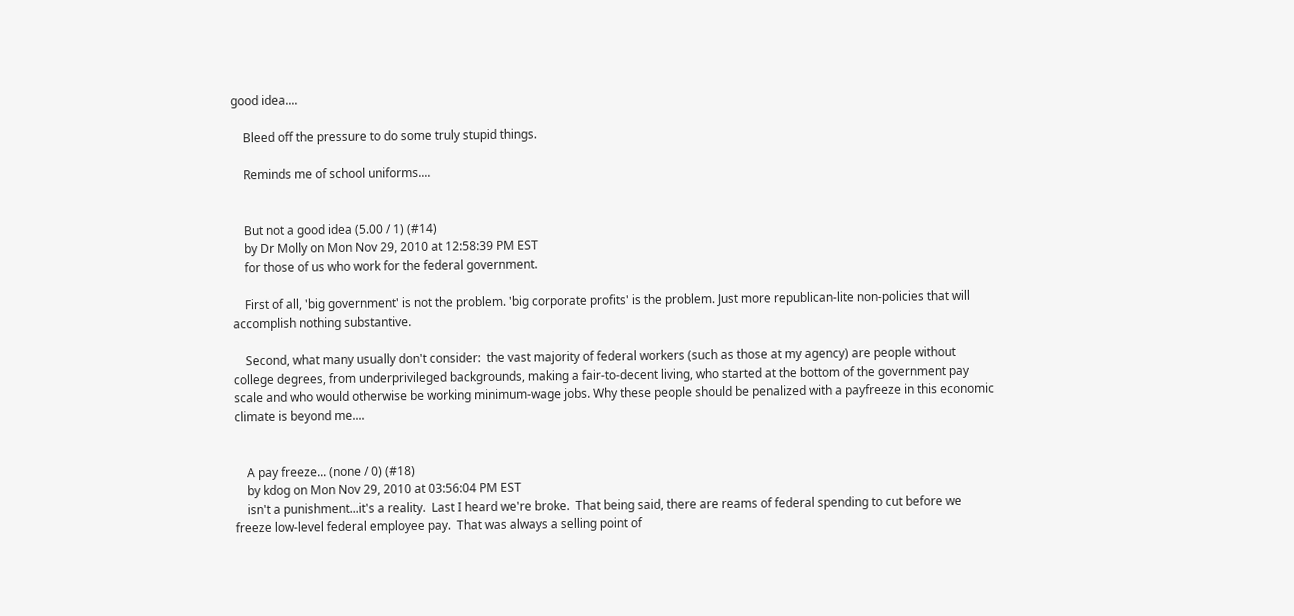good idea....

    Bleed off the pressure to do some truly stupid things.

    Reminds me of school uniforms....


    But not a good idea (5.00 / 1) (#14)
    by Dr Molly on Mon Nov 29, 2010 at 12:58:39 PM EST
    for those of us who work for the federal government.

    First of all, 'big government' is not the problem. 'big corporate profits' is the problem. Just more republican-lite non-policies that will accomplish nothing substantive.

    Second, what many usually don't consider:  the vast majority of federal workers (such as those at my agency) are people without college degrees, from underprivileged backgrounds, making a fair-to-decent living, who started at the bottom of the government pay scale and who would otherwise be working minimum-wage jobs. Why these people should be penalized with a payfreeze in this economic climate is beyond me....


    A pay freeze... (none / 0) (#18)
    by kdog on Mon Nov 29, 2010 at 03:56:04 PM EST
    isn't a punishment...it's a reality.  Last I heard we're broke.  That being said, there are reams of federal spending to cut before we freeze low-level federal employee pay.  That was always a selling point of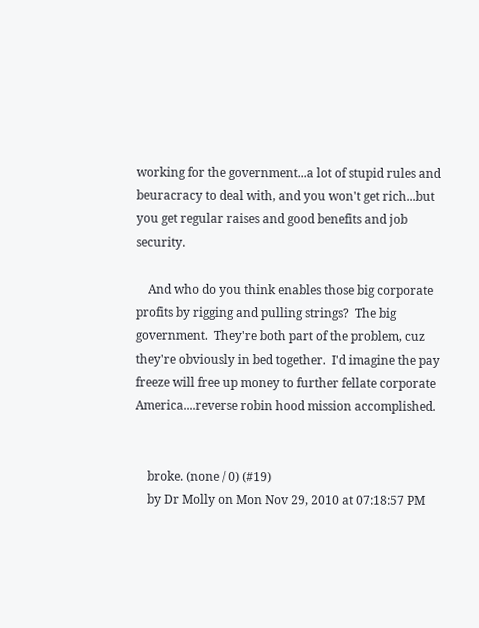working for the government...a lot of stupid rules and beuracracy to deal with, and you won't get rich...but you get regular raises and good benefits and job security.

    And who do you think enables those big corporate profits by rigging and pulling strings?  The big government.  They're both part of the problem, cuz they're obviously in bed together.  I'd imagine the pay freeze will free up money to further fellate corporate America....reverse robin hood mission accomplished.


    broke. (none / 0) (#19)
    by Dr Molly on Mon Nov 29, 2010 at 07:18:57 PM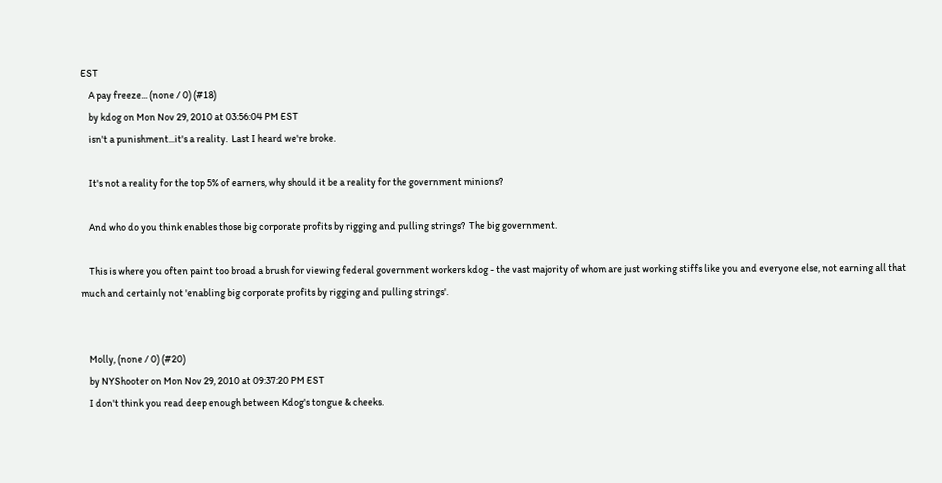EST
    A pay freeze... (none / 0) (#18)
    by kdog on Mon Nov 29, 2010 at 03:56:04 PM EST
    isn't a punishment...it's a reality.  Last I heard we're broke.

    It's not a reality for the top 5% of earners, why should it be a reality for the government minions?

    And who do you think enables those big corporate profits by rigging and pulling strings?  The big government.

    This is where you often paint too broad a brush for viewing federal government workers kdog - the vast majority of whom are just working stiffs like you and everyone else, not earning all that much and certainly not 'enabling big corporate profits by rigging and pulling strings'.


    Molly, (none / 0) (#20)
    by NYShooter on Mon Nov 29, 2010 at 09:37:20 PM EST
    I don't think you read deep enough between Kdog's tongue & cheeks.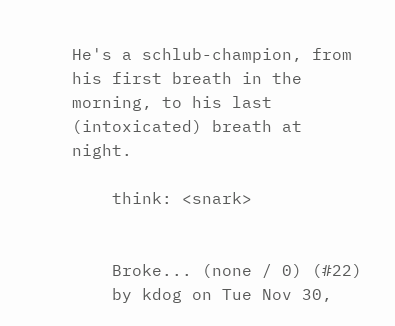He's a schlub-champion, from his first breath in the morning, to his last (intoxicated) breath at night.

    think: <snark>


    Broke... (none / 0) (#22)
    by kdog on Tue Nov 30,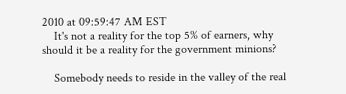2010 at 09:59:47 AM EST
    It's not a reality for the top 5% of earners, why should it be a reality for the government minions?

    Somebody needs to reside in the valley of the real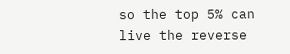so the top 5% can live the reverse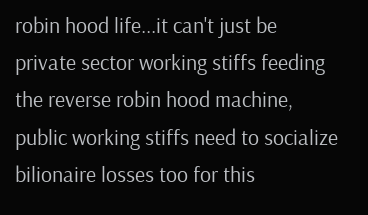robin hood life...it can't just be private sector working stiffs feeding the reverse robin hood machine, public working stiffs need to socialize bilionaire losses too for this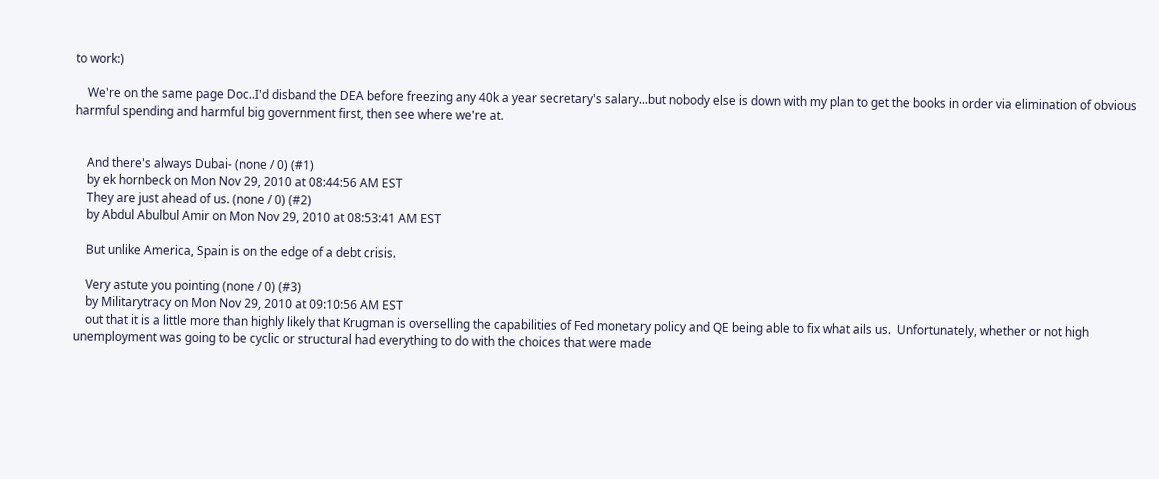to work:)

    We're on the same page Doc..I'd disband the DEA before freezing any 40k a year secretary's salary...but nobody else is down with my plan to get the books in order via elimination of obvious harmful spending and harmful big government first, then see where we're at.


    And there's always Dubai- (none / 0) (#1)
    by ek hornbeck on Mon Nov 29, 2010 at 08:44:56 AM EST
    They are just ahead of us. (none / 0) (#2)
    by Abdul Abulbul Amir on Mon Nov 29, 2010 at 08:53:41 AM EST

    But unlike America, Spain is on the edge of a debt crisis.

    Very astute you pointing (none / 0) (#3)
    by Militarytracy on Mon Nov 29, 2010 at 09:10:56 AM EST
    out that it is a little more than highly likely that Krugman is overselling the capabilities of Fed monetary policy and QE being able to fix what ails us.  Unfortunately, whether or not high unemployment was going to be cyclic or structural had everything to do with the choices that were made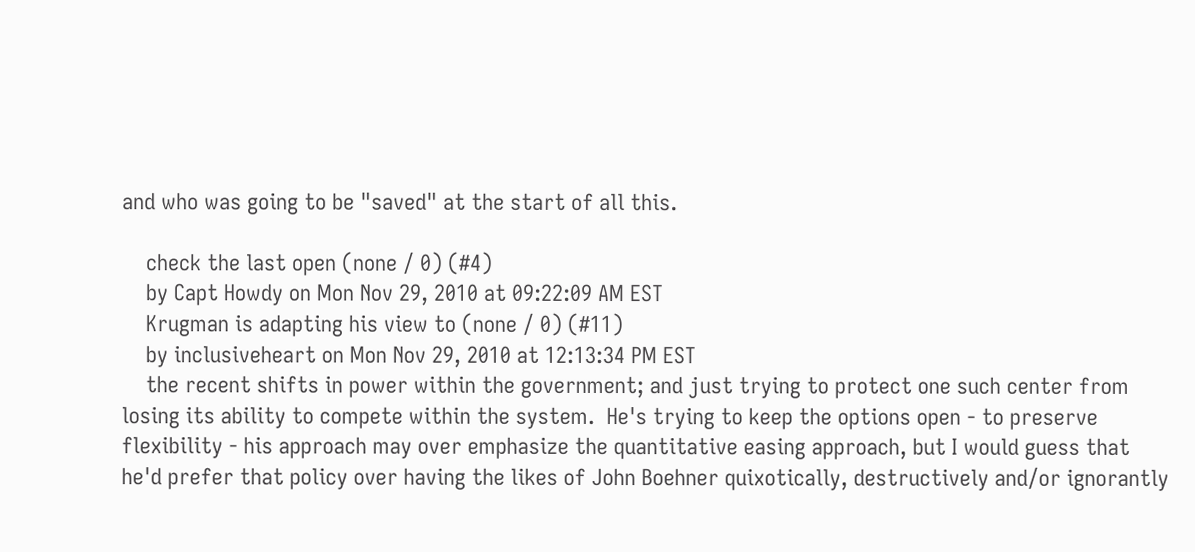and who was going to be "saved" at the start of all this.

    check the last open (none / 0) (#4)
    by Capt Howdy on Mon Nov 29, 2010 at 09:22:09 AM EST
    Krugman is adapting his view to (none / 0) (#11)
    by inclusiveheart on Mon Nov 29, 2010 at 12:13:34 PM EST
    the recent shifts in power within the government; and just trying to protect one such center from losing its ability to compete within the system.  He's trying to keep the options open - to preserve flexibility - his approach may over emphasize the quantitative easing approach, but I would guess that he'd prefer that policy over having the likes of John Boehner quixotically, destructively and/or ignorantly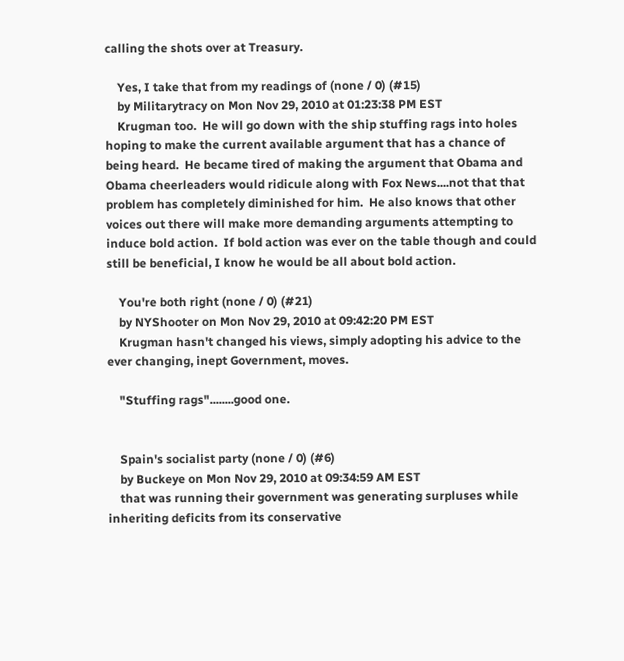calling the shots over at Treasury.

    Yes, I take that from my readings of (none / 0) (#15)
    by Militarytracy on Mon Nov 29, 2010 at 01:23:38 PM EST
    Krugman too.  He will go down with the ship stuffing rags into holes hoping to make the current available argument that has a chance of being heard.  He became tired of making the argument that Obama and Obama cheerleaders would ridicule along with Fox News....not that that problem has completely diminished for him.  He also knows that other voices out there will make more demanding arguments attempting to induce bold action.  If bold action was ever on the table though and could still be beneficial, I know he would be all about bold action.

    You're both right (none / 0) (#21)
    by NYShooter on Mon Nov 29, 2010 at 09:42:20 PM EST
    Krugman hasn't changed his views, simply adopting his advice to the ever changing, inept Government, moves.

    "Stuffing rags"........good one.


    Spain's socialist party (none / 0) (#6)
    by Buckeye on Mon Nov 29, 2010 at 09:34:59 AM EST
    that was running their government was generating surpluses while inheriting deficits from its conservative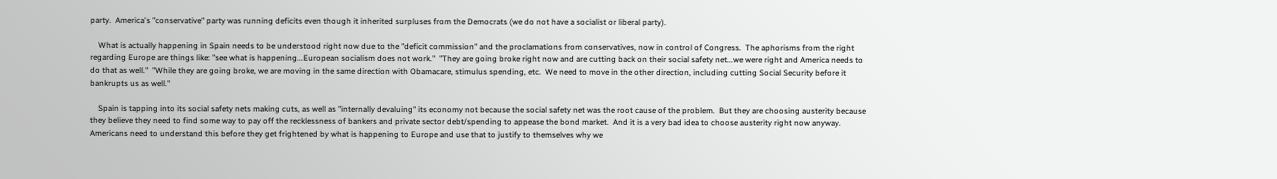party.  America's "conservative" party was running deficits even though it inherited surpluses from the Democrats (we do not have a socialist or liberal party).

    What is actually happening in Spain needs to be understood right now due to the "deficit commission" and the proclamations from conservatives, now in control of Congress.  The aphorisms from the right regarding Europe are things like: "see what is happening...European socialism does not work."  "They are going broke right now and are cutting back on their social safety net...we were right and America needs to do that as well."  "While they are going broke, we are moving in the same direction with Obamacare, stimulus spending, etc.  We need to move in the other direction, including cutting Social Security before it bankrupts us as well."

    Spain is tapping into its social safety nets making cuts, as well as "internally devaluing" its economy not because the social safety net was the root cause of the problem.  But they are choosing austerity because they believe they need to find some way to pay off the recklessness of bankers and private sector debt/spending to appease the bond market.  And it is a very bad idea to choose austerity right now anyway.  Americans need to understand this before they get frightened by what is happening to Europe and use that to justify to themselves why we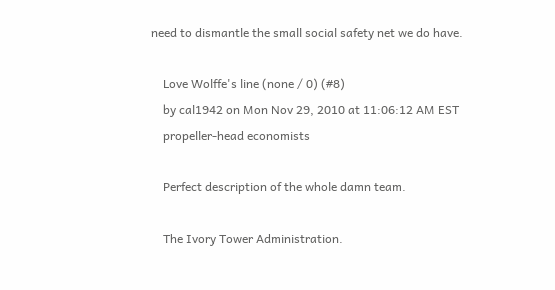need to dismantle the small social safety net we do have.

    Love Wolffe's line (none / 0) (#8)
    by cal1942 on Mon Nov 29, 2010 at 11:06:12 AM EST
    propeller-head economists

    Perfect description of the whole damn team.

    The Ivory Tower Administration.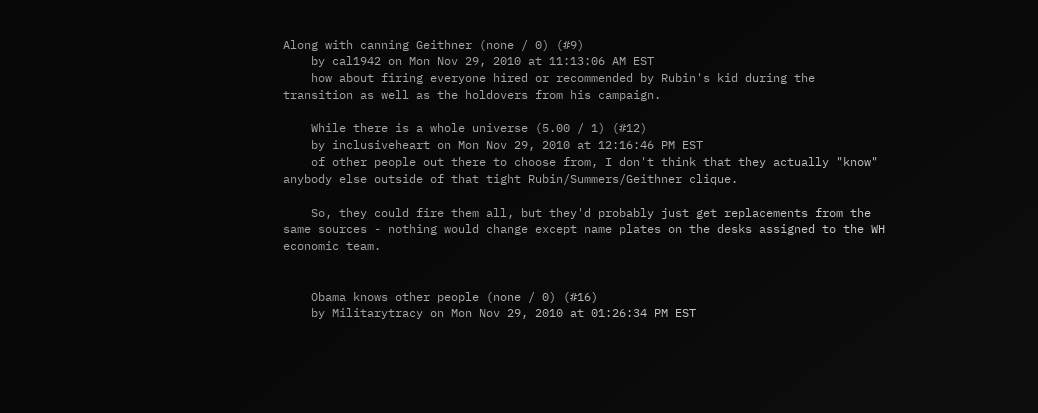Along with canning Geithner (none / 0) (#9)
    by cal1942 on Mon Nov 29, 2010 at 11:13:06 AM EST
    how about firing everyone hired or recommended by Rubin's kid during the transition as well as the holdovers from his campaign.

    While there is a whole universe (5.00 / 1) (#12)
    by inclusiveheart on Mon Nov 29, 2010 at 12:16:46 PM EST
    of other people out there to choose from, I don't think that they actually "know" anybody else outside of that tight Rubin/Summers/Geithner clique.

    So, they could fire them all, but they'd probably just get replacements from the same sources - nothing would change except name plates on the desks assigned to the WH economic team.


    Obama knows other people (none / 0) (#16)
    by Militarytracy on Mon Nov 29, 2010 at 01:26:34 PM EST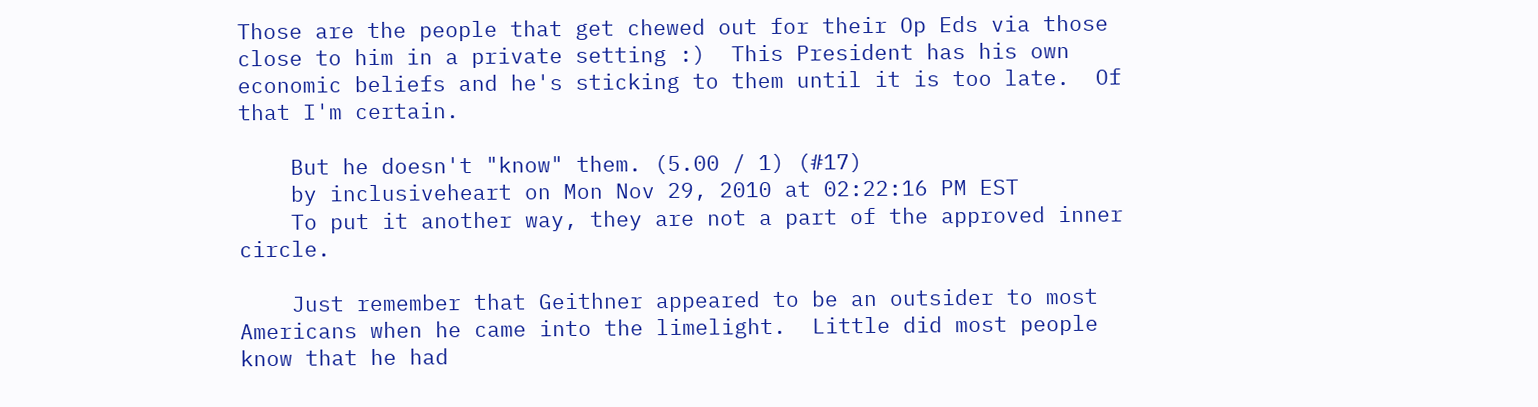Those are the people that get chewed out for their Op Eds via those close to him in a private setting :)  This President has his own economic beliefs and he's sticking to them until it is too late.  Of that I'm certain.

    But he doesn't "know" them. (5.00 / 1) (#17)
    by inclusiveheart on Mon Nov 29, 2010 at 02:22:16 PM EST
    To put it another way, they are not a part of the approved inner circle.

    Just remember that Geithner appeared to be an outsider to most Americans when he came into the limelight.  Little did most people know that he had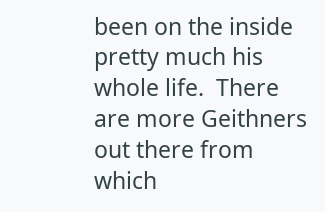been on the inside pretty much his whole life.  There are more Geithners out there from which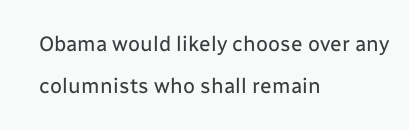Obama would likely choose over any columnists who shall remain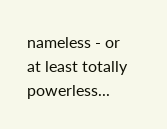nameless - or at least totally powerless...